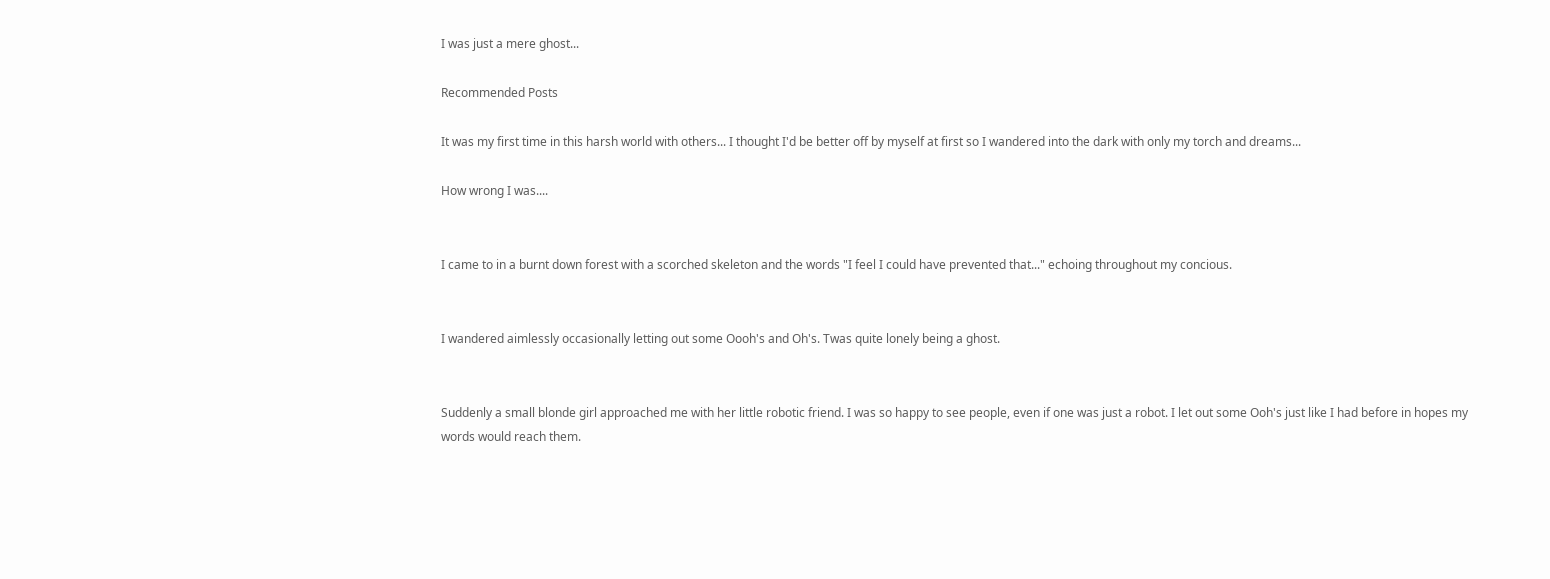I was just a mere ghost...

Recommended Posts

It was my first time in this harsh world with others... I thought I'd be better off by myself at first so I wandered into the dark with only my torch and dreams...

How wrong I was....


I came to in a burnt down forest with a scorched skeleton and the words "I feel I could have prevented that..." echoing throughout my concious.


I wandered aimlessly occasionally letting out some Oooh's and Oh's. Twas quite lonely being a ghost.


Suddenly a small blonde girl approached me with her little robotic friend. I was so happy to see people, even if one was just a robot. I let out some Ooh's just like I had before in hopes my words would reach them.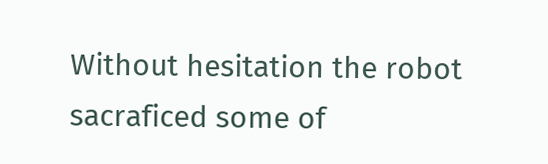Without hesitation the robot sacraficed some of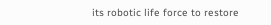its robotic life force to restore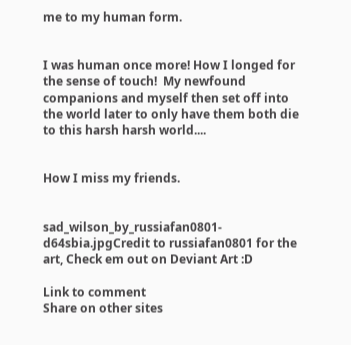me to my human form.


I was human once more! How I longed for the sense of touch!  My newfound companions and myself then set off into the world later to only have them both die to this harsh harsh world....


How I miss my friends.


sad_wilson_by_russiafan0801-d64sbia.jpgCredit to russiafan0801 for the art, Check em out on Deviant Art :D

Link to comment
Share on other sites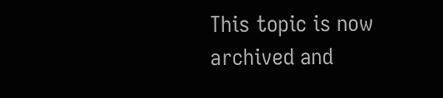This topic is now archived and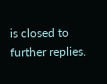is closed to further replies.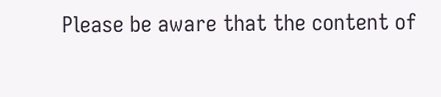Please be aware that the content of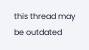this thread may be outdated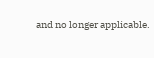and no longer applicable.